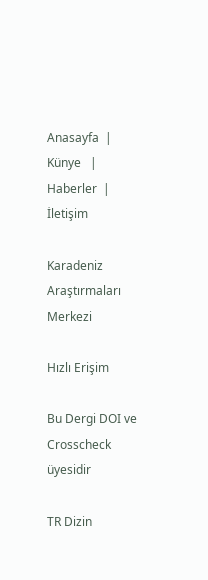Anasayfa  |  Künye   |  Haberler  |  İletişim

Karadeniz Araştırmaları Merkezi

Hızlı Erişim

Bu Dergi DOI ve Crosscheck üyesidir

TR Dizin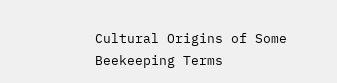Cultural Origins of Some Beekeeping Terms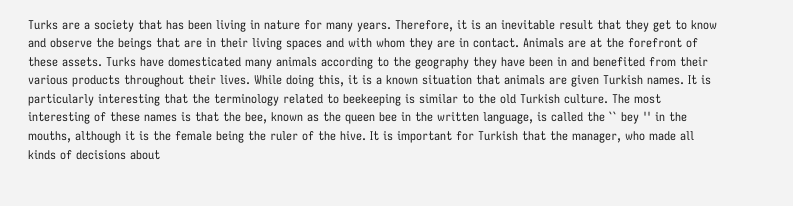Turks are a society that has been living in nature for many years. Therefore, it is an inevitable result that they get to know and observe the beings that are in their living spaces and with whom they are in contact. Animals are at the forefront of these assets. Turks have domesticated many animals according to the geography they have been in and benefited from their various products throughout their lives. While doing this, it is a known situation that animals are given Turkish names. It is particularly interesting that the terminology related to beekeeping is similar to the old Turkish culture. The most interesting of these names is that the bee, known as the queen bee in the written language, is called the `` bey '' in the mouths, although it is the female being the ruler of the hive. It is important for Turkish that the manager, who made all kinds of decisions about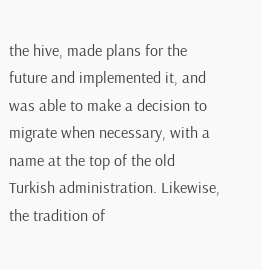the hive, made plans for the future and implemented it, and was able to make a decision to migrate when necessary, with a name at the top of the old Turkish administration. Likewise, the tradition of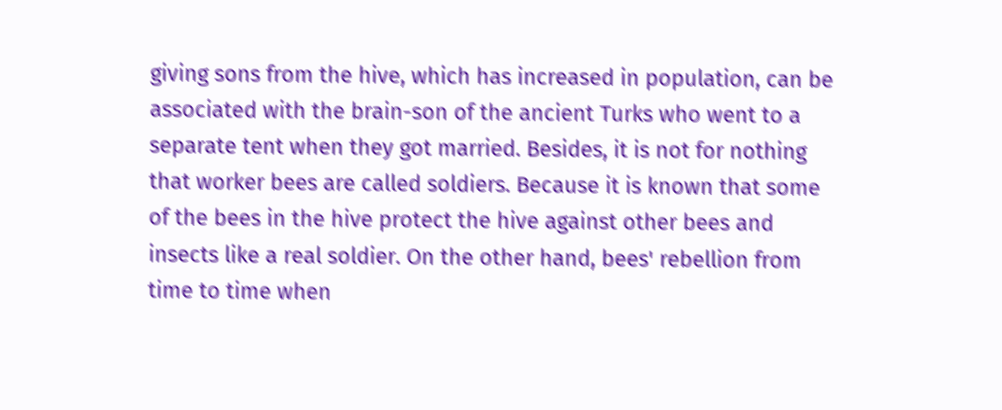giving sons from the hive, which has increased in population, can be associated with the brain-son of the ancient Turks who went to a separate tent when they got married. Besides, it is not for nothing that worker bees are called soldiers. Because it is known that some of the bees in the hive protect the hive against other bees and insects like a real soldier. On the other hand, bees' rebellion from time to time when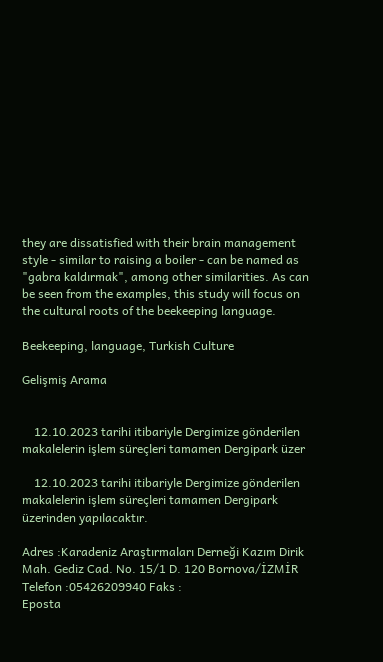they are dissatisfied with their brain management style - similar to raising a boiler - can be named as "gabra kaldırmak", among other similarities. As can be seen from the examples, this study will focus on the cultural roots of the beekeeping language.

Beekeeping, language, Turkish Culture

Gelişmiş Arama


    12.10.2023 tarihi itibariyle Dergimize gönderilen makalelerin işlem süreçleri tamamen Dergipark üzer

    12.10.2023 tarihi itibariyle Dergimize gönderilen makalelerin işlem süreçleri tamamen Dergipark üzerinden yapılacaktır.

Adres :Karadeniz Araştırmaları Derneği Kazım Dirik Mah. Gediz Cad. No. 15/1 D. 120 Bornova/İZMİR
Telefon :05426209940 Faks :
Eposta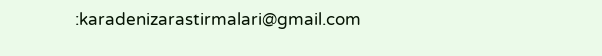:karadenizarastirmalari@gmail.com